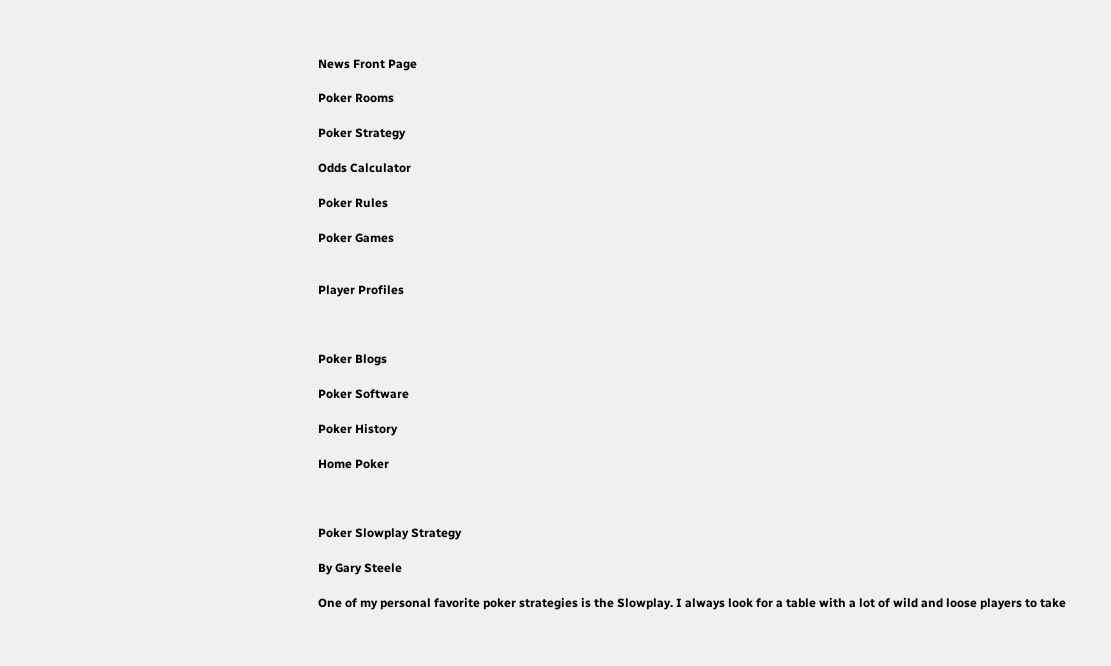News Front Page

Poker Rooms

Poker Strategy

Odds Calculator

Poker Rules

Poker Games


Player Profiles



Poker Blogs

Poker Software

Poker History

Home Poker



Poker Slowplay Strategy

By Gary Steele

One of my personal favorite poker strategies is the Slowplay. I always look for a table with a lot of wild and loose players to take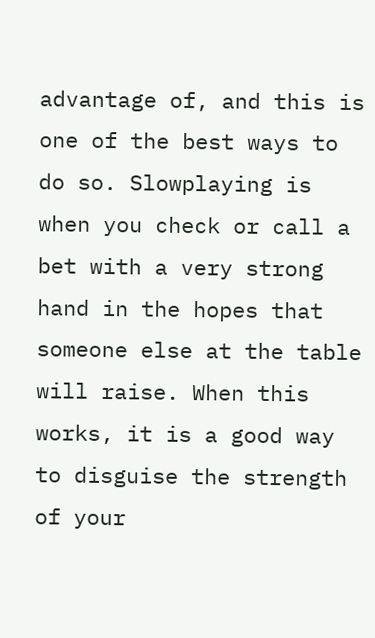advantage of, and this is one of the best ways to do so. Slowplaying is when you check or call a bet with a very strong hand in the hopes that someone else at the table will raise. When this works, it is a good way to disguise the strength of your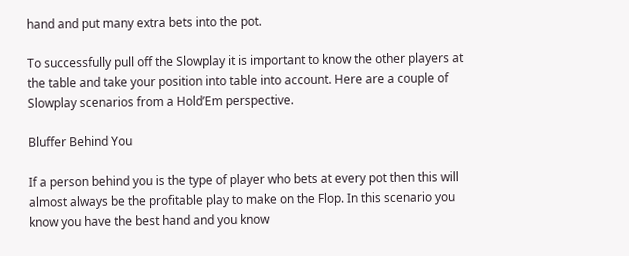hand and put many extra bets into the pot.

To successfully pull off the Slowplay it is important to know the other players at the table and take your position into table into account. Here are a couple of Slowplay scenarios from a Hold’Em perspective.

Bluffer Behind You

If a person behind you is the type of player who bets at every pot then this will almost always be the profitable play to make on the Flop. In this scenario you know you have the best hand and you know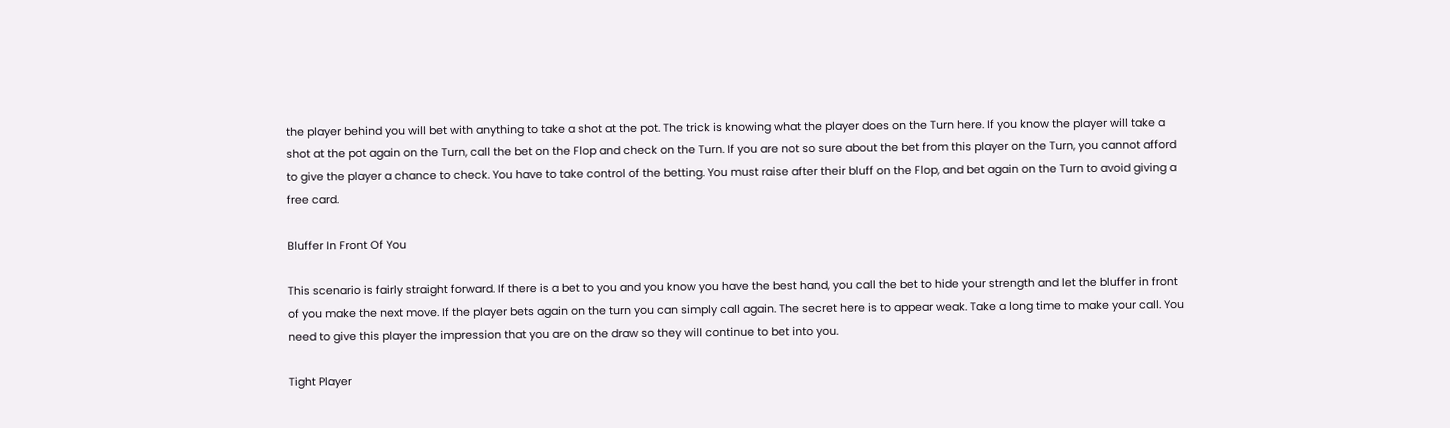the player behind you will bet with anything to take a shot at the pot. The trick is knowing what the player does on the Turn here. If you know the player will take a shot at the pot again on the Turn, call the bet on the Flop and check on the Turn. If you are not so sure about the bet from this player on the Turn, you cannot afford to give the player a chance to check. You have to take control of the betting. You must raise after their bluff on the Flop, and bet again on the Turn to avoid giving a free card.

Bluffer In Front Of You

This scenario is fairly straight forward. If there is a bet to you and you know you have the best hand, you call the bet to hide your strength and let the bluffer in front of you make the next move. If the player bets again on the turn you can simply call again. The secret here is to appear weak. Take a long time to make your call. You need to give this player the impression that you are on the draw so they will continue to bet into you.

Tight Player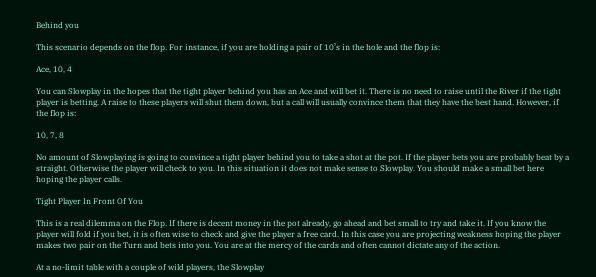Behind you

This scenario depends on the flop. For instance, if you are holding a pair of 10’s in the hole and the flop is:

Ace, 10, 4

You can Slowplay in the hopes that the tight player behind you has an Ace and will bet it. There is no need to raise until the River if the tight player is betting. A raise to these players will shut them down, but a call will usually convince them that they have the best hand. However, if the flop is:

10, 7, 8

No amount of Slowplaying is going to convince a tight player behind you to take a shot at the pot. If the player bets you are probably beat by a straight. Otherwise the player will check to you. In this situation it does not make sense to Slowplay. You should make a small bet here hoping the player calls.

Tight Player In Front Of You

This is a real dilemma on the Flop. If there is decent money in the pot already, go ahead and bet small to try and take it. If you know the player will fold if you bet, it is often wise to check and give the player a free card. In this case you are projecting weakness hoping the player makes two pair on the Turn and bets into you. You are at the mercy of the cards and often cannot dictate any of the action.

At a no-limit table with a couple of wild players, the Slowplay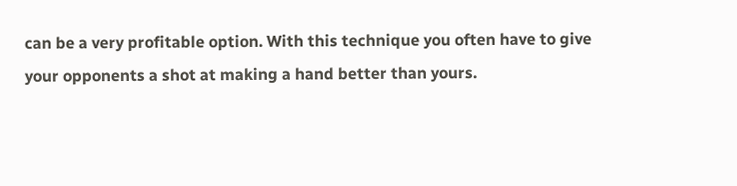can be a very profitable option. With this technique you often have to give your opponents a shot at making a hand better than yours.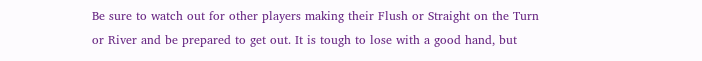Be sure to watch out for other players making their Flush or Straight on the Turn or River and be prepared to get out. It is tough to lose with a good hand, but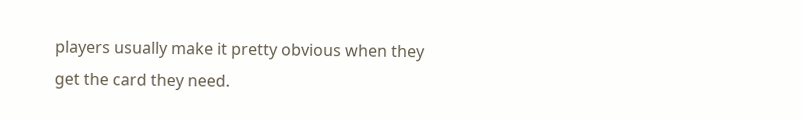players usually make it pretty obvious when they get the card they need.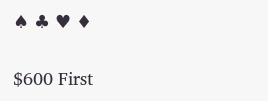♠ ♣ ♥ ♦

$600 First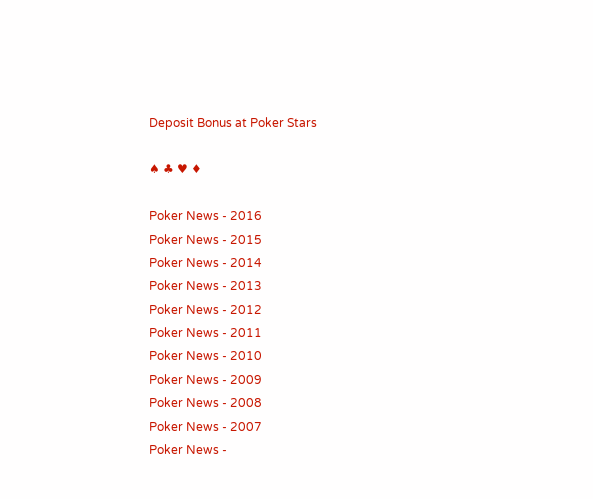Deposit Bonus at Poker Stars

♠ ♣ ♥ ♦

Poker News - 2016
Poker News - 2015
Poker News - 2014
Poker News - 2013
Poker News - 2012
Poker News - 2011
Poker News - 2010
Poker News - 2009
Poker News - 2008
Poker News - 2007
Poker News -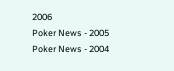2006
Poker News - 2005
Poker News - 2004